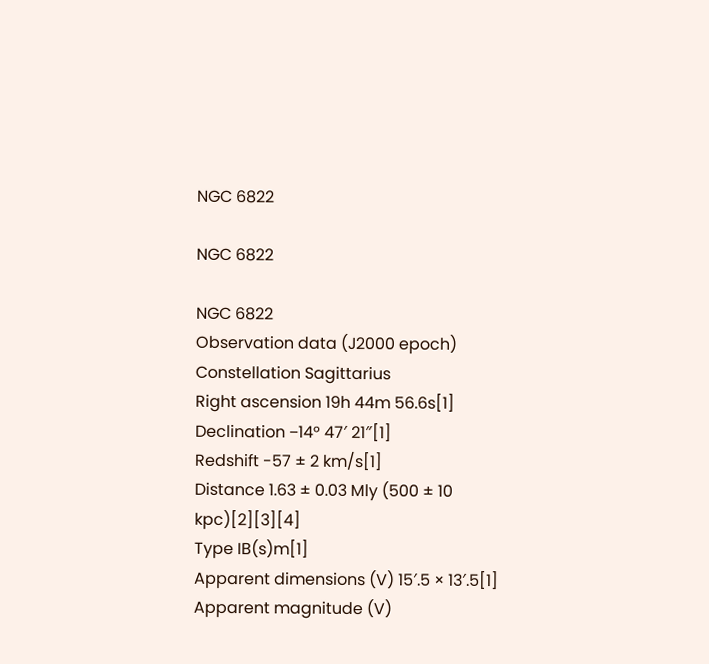NGC 6822

NGC 6822

NGC 6822
Observation data (J2000 epoch)
Constellation Sagittarius
Right ascension 19h 44m 56.6s[1]
Declination −14° 47′ 21″[1]
Redshift -57 ± 2 km/s[1]
Distance 1.63 ± 0.03 Mly (500 ± 10 kpc)[2][3][4]
Type IB(s)m[1]
Apparent dimensions (V) 15′.5 × 13′.5[1]
Apparent magnitude (V)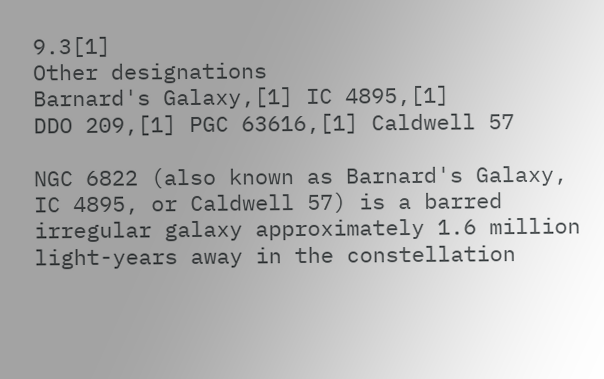9.3[1]
Other designations
Barnard's Galaxy,[1] IC 4895,[1]
DDO 209,[1] PGC 63616,[1] Caldwell 57

NGC 6822 (also known as Barnard's Galaxy, IC 4895, or Caldwell 57) is a barred irregular galaxy approximately 1.6 million light-years away in the constellation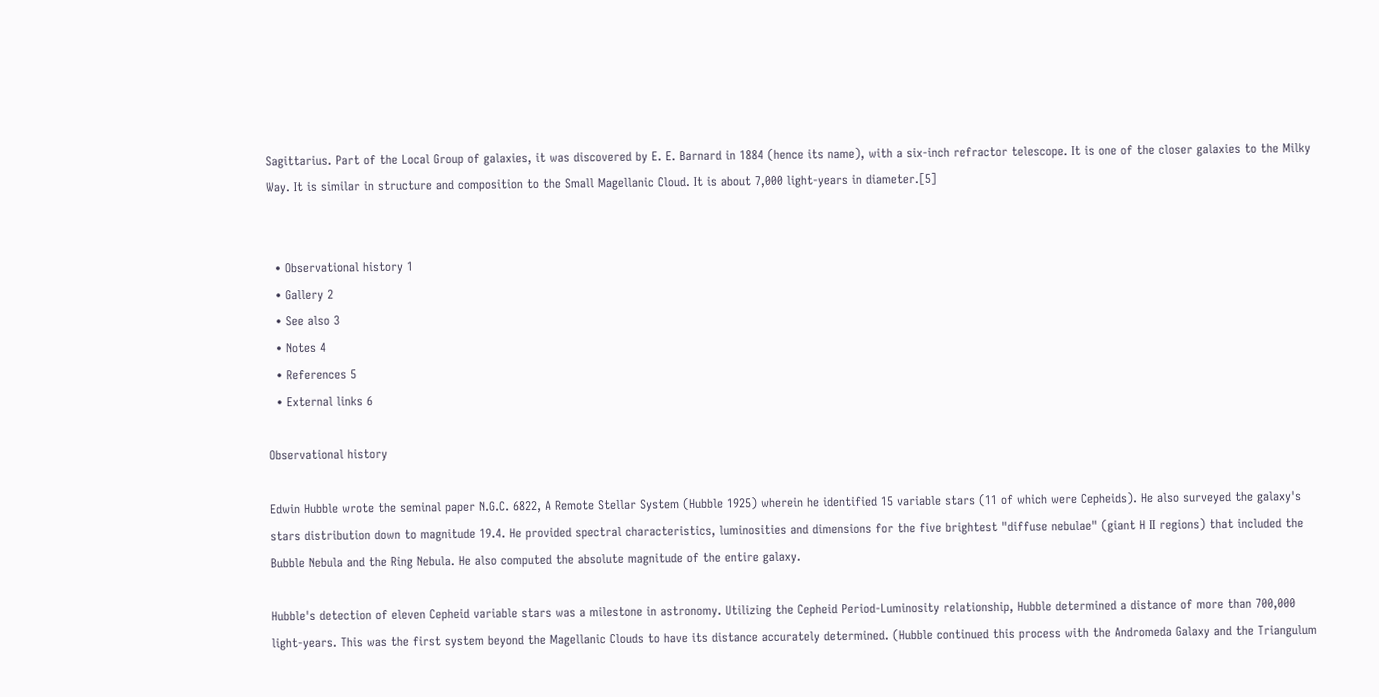Sagittarius. Part of the Local Group of galaxies, it was discovered by E. E. Barnard in 1884 (hence its name), with a six-inch refractor telescope. It is one of the closer galaxies to the Milky Way. It is similar in structure and composition to the Small Magellanic Cloud. It is about 7,000 light-years in diameter.[5]


  • Observational history 1
  • Gallery 2
  • See also 3
  • Notes 4
  • References 5
  • External links 6

Observational history

Edwin Hubble wrote the seminal paper N.G.C. 6822, A Remote Stellar System (Hubble 1925) wherein he identified 15 variable stars (11 of which were Cepheids). He also surveyed the galaxy's stars distribution down to magnitude 19.4. He provided spectral characteristics, luminosities and dimensions for the five brightest "diffuse nebulae" (giant H II regions) that included the Bubble Nebula and the Ring Nebula. He also computed the absolute magnitude of the entire galaxy.

Hubble's detection of eleven Cepheid variable stars was a milestone in astronomy. Utilizing the Cepheid Period-Luminosity relationship, Hubble determined a distance of more than 700,000 light-years. This was the first system beyond the Magellanic Clouds to have its distance accurately determined. (Hubble continued this process with the Andromeda Galaxy and the Triangulum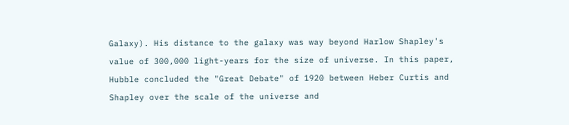Galaxy). His distance to the galaxy was way beyond Harlow Shapley's value of 300,000 light-years for the size of universe. In this paper, Hubble concluded the "Great Debate" of 1920 between Heber Curtis and Shapley over the scale of the universe and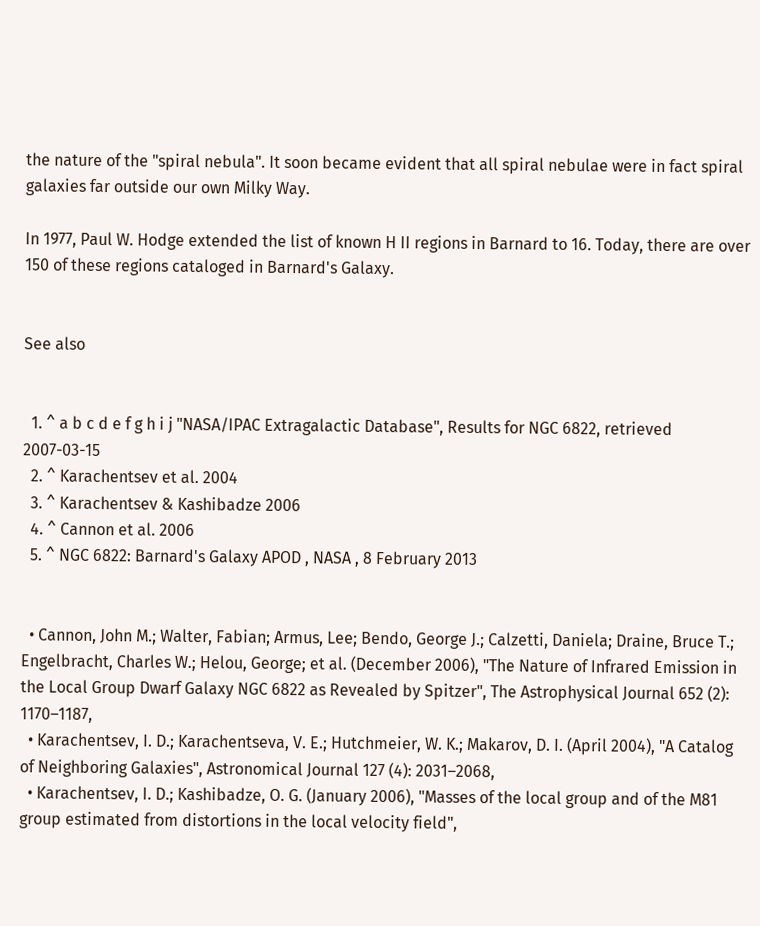the nature of the "spiral nebula". It soon became evident that all spiral nebulae were in fact spiral galaxies far outside our own Milky Way.

In 1977, Paul W. Hodge extended the list of known H II regions in Barnard to 16. Today, there are over 150 of these regions cataloged in Barnard's Galaxy.


See also


  1. ^ a b c d e f g h i j "NASA/IPAC Extragalactic Database", Results for NGC 6822, retrieved 2007-03-15
  2. ^ Karachentsev et al. 2004
  3. ^ Karachentsev & Kashibadze 2006
  4. ^ Cannon et al. 2006
  5. ^ NGC 6822: Barnard's Galaxy APOD , NASA , 8 February 2013


  • Cannon, John M.; Walter, Fabian; Armus, Lee; Bendo, George J.; Calzetti, Daniela; Draine, Bruce T.; Engelbracht, Charles W.; Helou, George; et al. (December 2006), "The Nature of Infrared Emission in the Local Group Dwarf Galaxy NGC 6822 as Revealed by Spitzer", The Astrophysical Journal 652 (2): 1170–1187,
  • Karachentsev, I. D.; Karachentseva, V. E.; Hutchmeier, W. K.; Makarov, D. I. (April 2004), "A Catalog of Neighboring Galaxies", Astronomical Journal 127 (4): 2031–2068,
  • Karachentsev, I. D.; Kashibadze, O. G. (January 2006), "Masses of the local group and of the M81 group estimated from distortions in the local velocity field",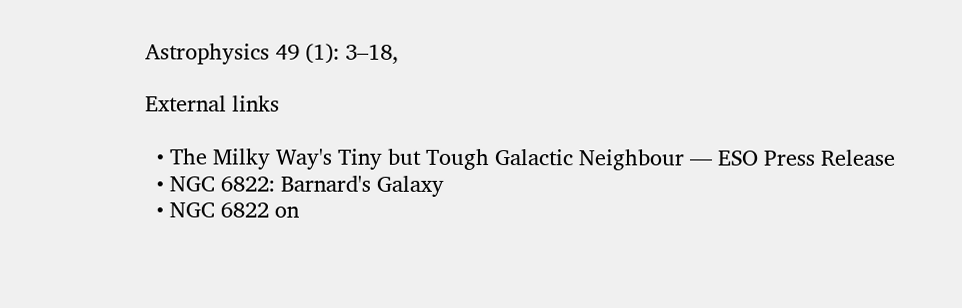Astrophysics 49 (1): 3–18,

External links

  • The Milky Way's Tiny but Tough Galactic Neighbour — ESO Press Release
  • NGC 6822: Barnard's Galaxy
  • NGC 6822 on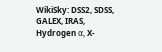WikiSky: DSS2, SDSS, GALEX, IRAS, Hydrogen α, X-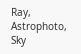Ray, Astrophoto, Sky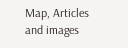Map, Articles and images